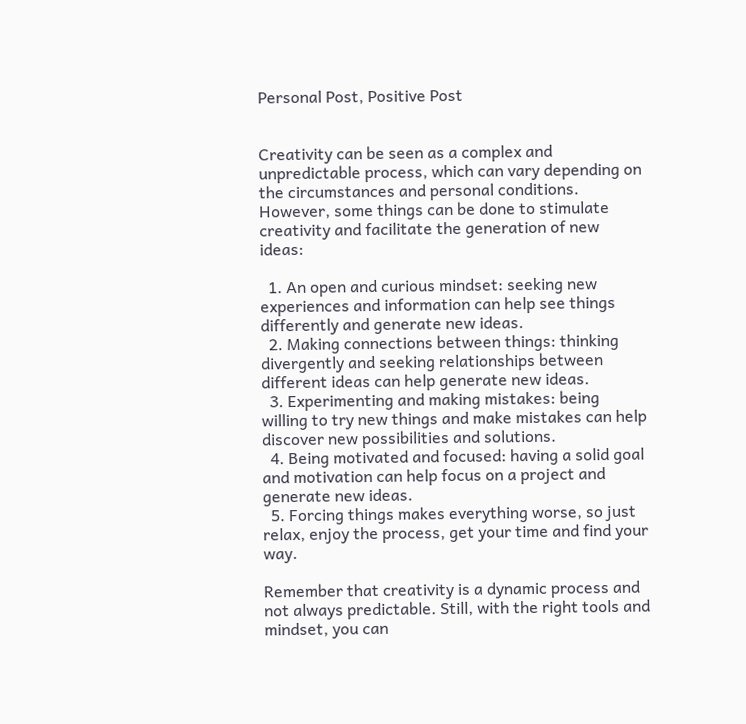Personal Post, Positive Post


Creativity can be seen as a complex and unpredictable process, which can vary depending on the circumstances and personal conditions. However, some things can be done to stimulate creativity and facilitate the generation of new ideas:

  1. An open and curious mindset: seeking new experiences and information can help see things differently and generate new ideas.
  2. Making connections between things: thinking divergently and seeking relationships between different ideas can help generate new ideas.
  3. Experimenting and making mistakes: being willing to try new things and make mistakes can help discover new possibilities and solutions.
  4. Being motivated and focused: having a solid goal and motivation can help focus on a project and generate new ideas.
  5. Forcing things makes everything worse, so just relax, enjoy the process, get your time and find your way.

Remember that creativity is a dynamic process and not always predictable. Still, with the right tools and mindset, you can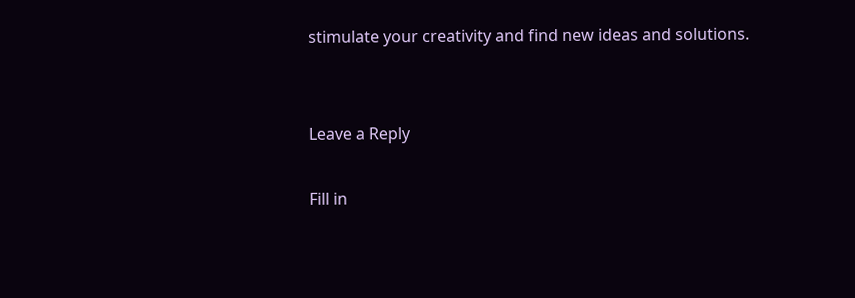stimulate your creativity and find new ideas and solutions.


Leave a Reply

Fill in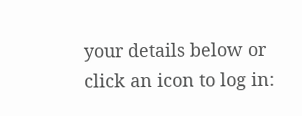your details below or click an icon to log in: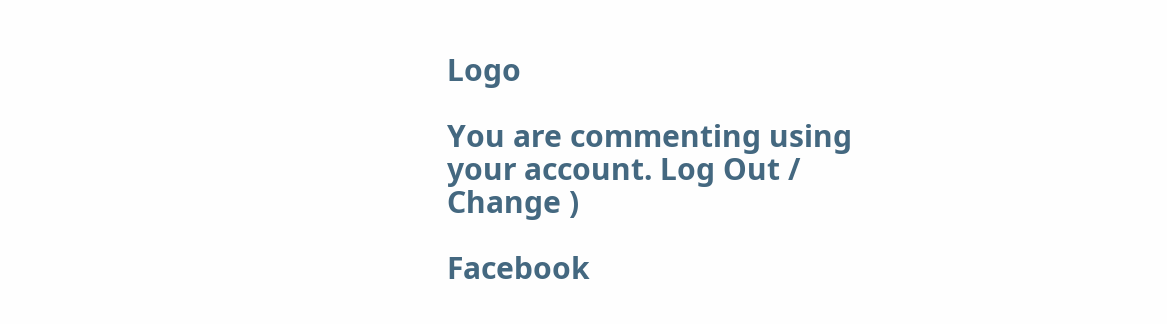Logo

You are commenting using your account. Log Out /  Change )

Facebook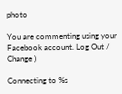photo

You are commenting using your Facebook account. Log Out /  Change )

Connecting to %s